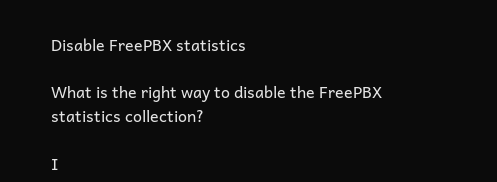Disable FreePBX statistics

What is the right way to disable the FreePBX statistics collection?

I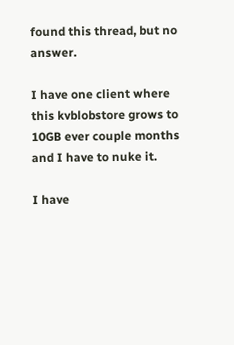found this thread, but no answer.

I have one client where this kvblobstore grows to 10GB ever couple months and I have to nuke it.

I have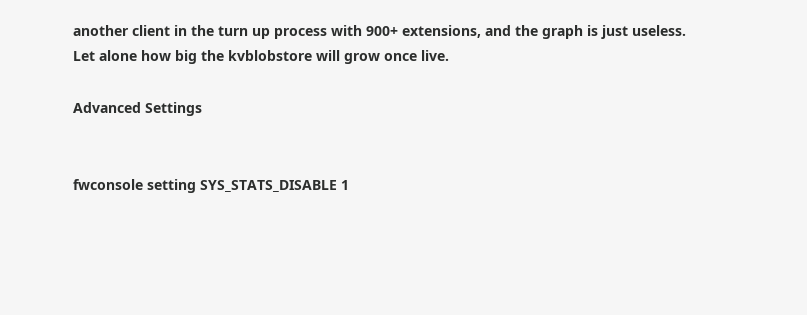another client in the turn up process with 900+ extensions, and the graph is just useless. Let alone how big the kvblobstore will grow once live.

Advanced Settings


fwconsole setting SYS_STATS_DISABLE 1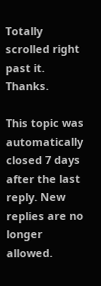Totally scrolled right past it. Thanks.

This topic was automatically closed 7 days after the last reply. New replies are no longer allowed.